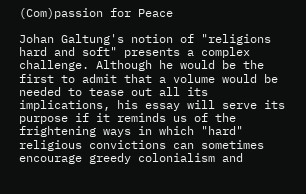(Com)passion for Peace

Johan Galtung's notion of "religions hard and soft" presents a complex challenge. Although he would be the first to admit that a volume would be needed to tease out all its implications, his essay will serve its purpose if it reminds us of the frightening ways in which "hard" religious convictions can sometimes encourage greedy colonialism and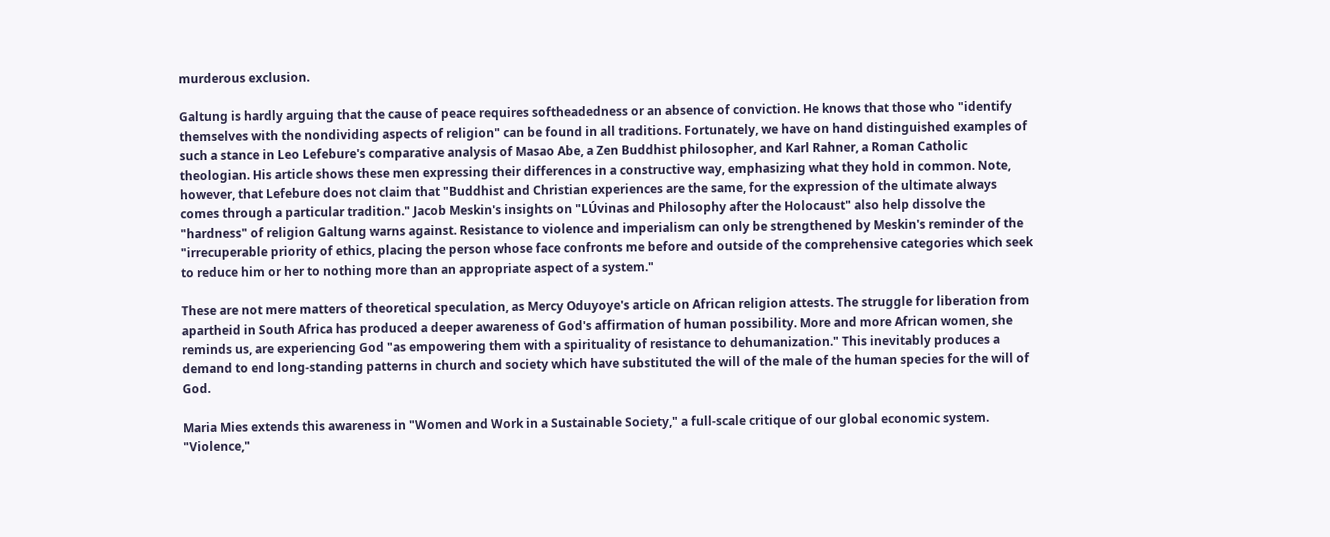murderous exclusion.

Galtung is hardly arguing that the cause of peace requires softheadedness or an absence of conviction. He knows that those who "identify themselves with the nondividing aspects of religion" can be found in all traditions. Fortunately, we have on hand distinguished examples of such a stance in Leo Lefebure's comparative analysis of Masao Abe, a Zen Buddhist philosopher, and Karl Rahner, a Roman Catholic theologian. His article shows these men expressing their differences in a constructive way, emphasizing what they hold in common. Note, however, that Lefebure does not claim that "Buddhist and Christian experiences are the same, for the expression of the ultimate always comes through a particular tradition." Jacob Meskin's insights on "LÚvinas and Philosophy after the Holocaust" also help dissolve the "hardness" of religion Galtung warns against. Resistance to violence and imperialism can only be strengthened by Meskin's reminder of the "irrecuperable priority of ethics, placing the person whose face confronts me before and outside of the comprehensive categories which seek to reduce him or her to nothing more than an appropriate aspect of a system."

These are not mere matters of theoretical speculation, as Mercy Oduyoye's article on African religion attests. The struggle for liberation from apartheid in South Africa has produced a deeper awareness of God's affirmation of human possibility. More and more African women, she reminds us, are experiencing God "as empowering them with a spirituality of resistance to dehumanization." This inevitably produces a demand to end long-standing patterns in church and society which have substituted the will of the male of the human species for the will of God.

Maria Mies extends this awareness in "Women and Work in a Sustainable Society," a full-scale critique of our global economic system. "Violence,"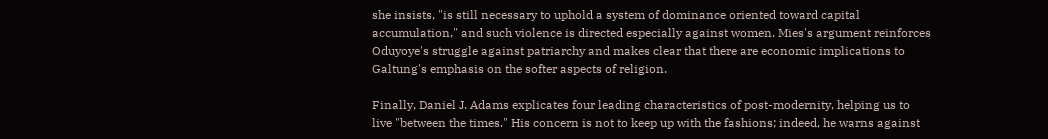she insists, "is still necessary to uphold a system of dominance oriented toward capital accumulation," and such violence is directed especially against women. Mies's argument reinforces Oduyoye's struggle against patriarchy and makes clear that there are economic implications to Galtung's emphasis on the softer aspects of religion.

Finally, Daniel J. Adams explicates four leading characteristics of post-modernity, helping us to live "between the times." His concern is not to keep up with the fashions; indeed, he warns against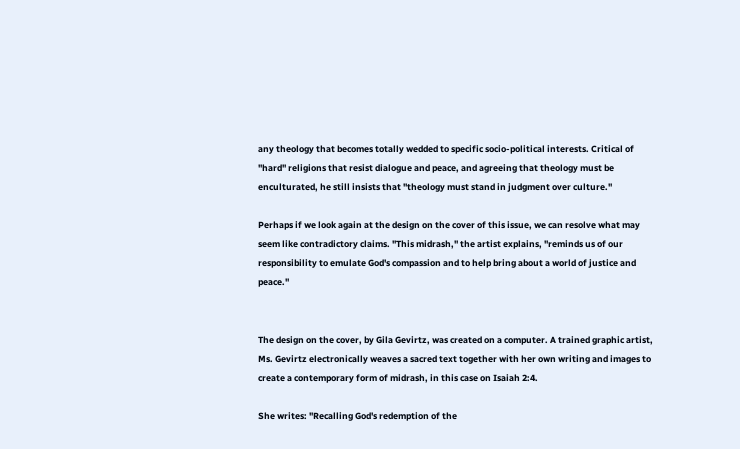any theology that becomes totally wedded to specific socio-political interests. Critical of "hard" religions that resist dialogue and peace, and agreeing that theology must be enculturated, he still insists that "theology must stand in judgment over culture."

Perhaps if we look again at the design on the cover of this issue, we can resolve what may seem like contradictory claims. "This midrash," the artist explains, "reminds us of our responsibility to emulate God's compassion and to help bring about a world of justice and peace."


The design on the cover, by Gila Gevirtz, was created on a computer. A trained graphic artist, Ms. Gevirtz electronically weaves a sacred text together with her own writing and images to create a contemporary form of midrash, in this case on Isaiah 2:4.

She writes: "Recalling God's redemption of the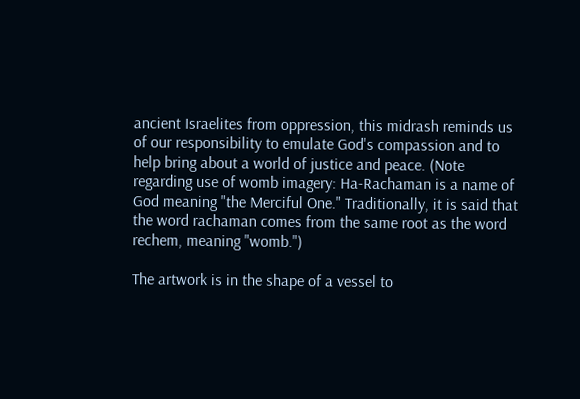ancient Israelites from oppression, this midrash reminds us of our responsibility to emulate God's compassion and to help bring about a world of justice and peace. (Note regarding use of womb imagery: Ha-Rachaman is a name of God meaning "the Merciful One." Traditionally, it is said that the word rachaman comes from the same root as the word rechem, meaning "womb.")

The artwork is in the shape of a vessel to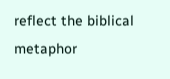reflect the biblical metaphor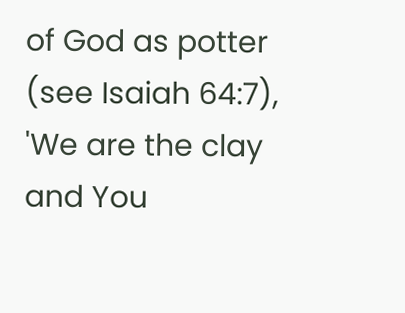of God as potter (see Isaiah 64:7), 'We are the clay and You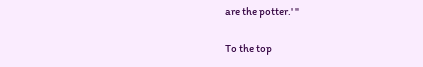are the potter.' "

To the top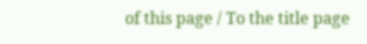of this page / To the title page